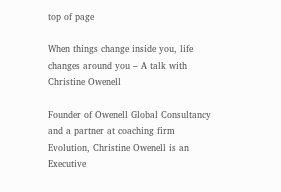top of page

When things change inside you, life changes around you – A talk with Christine Owenell

Founder of Owenell Global Consultancy and a partner at coaching firm Evolution, Christine Owenell is an Executive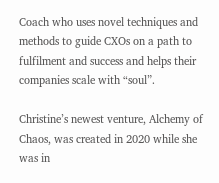Coach who uses novel techniques and methods to guide CXOs on a path to fulfilment and success and helps their companies scale with “soul”.

Christine’s newest venture, Alchemy of Chaos, was created in 2020 while she was in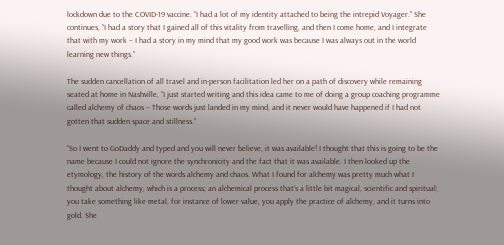lockdown due to the COVID-19 vaccine. “I had a lot of my identity attached to being the intrepid Voyager.” She continues, “I had a story that I gained all of this vitality from travelling, and then I come home, and I integrate that with my work – I had a story in my mind that my good work was because I was always out in the world learning new things.”

The sudden cancellation of all travel and in-person facilitation led her on a path of discovery while remaining seated at home in Nashville, “I just started writing and this idea came to me of doing a group coaching programme called alchemy of chaos – Those words just landed in my mind, and it never would have happened if I had not gotten that sudden space and stillness.”

“So I went to GoDaddy and typed and you will never believe, it was available! I thought that this is going to be the name because I could not ignore the synchronicity and the fact that it was available. I then looked up the etymology, the history of the words alchemy and chaos. What I found for alchemy was pretty much what I thought about alchemy, which is a process; an alchemical process that’s a little bit magical, scientific and spiritual; you take something like metal, for instance of lower value, you apply the practice of alchemy, and it turns into gold. She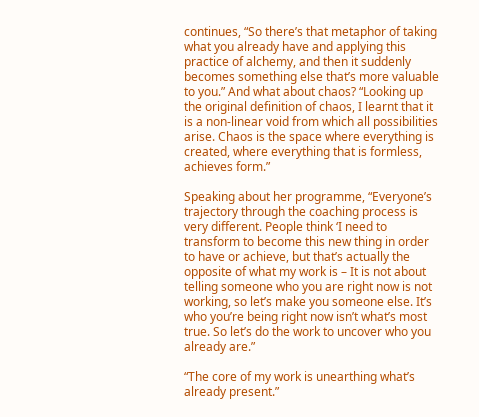continues, “So there’s that metaphor of taking what you already have and applying this practice of alchemy, and then it suddenly becomes something else that’s more valuable to you.” And what about chaos? “Looking up the original definition of chaos, I learnt that it is a non-linear void from which all possibilities arise. Chaos is the space where everything is created, where everything that is formless, achieves form.”

Speaking about her programme, “Everyone’s trajectory through the coaching process is very different. People think ‘I need to transform to become this new thing in order to have or achieve, but that’s actually the opposite of what my work is – It is not about telling someone who you are right now is not working, so let’s make you someone else. It’s who you’re being right now isn’t what’s most true. So let’s do the work to uncover who you already are.”

“The core of my work is unearthing what’s already present.”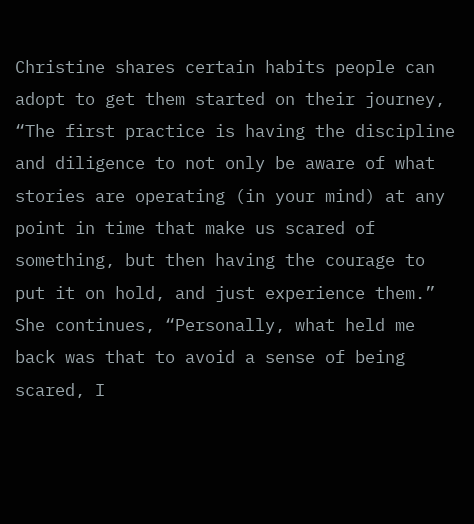Christine shares certain habits people can adopt to get them started on their journey, “The first practice is having the discipline and diligence to not only be aware of what stories are operating (in your mind) at any point in time that make us scared of something, but then having the courage to put it on hold, and just experience them.” She continues, “Personally, what held me back was that to avoid a sense of being scared, I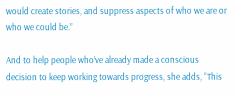would create stories, and suppress aspects of who we are or who we could be.”

And to help people who’ve already made a conscious decision to keep working towards progress, she adds, “This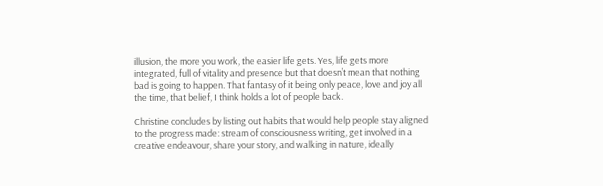illusion, the more you work, the easier life gets. Yes, life gets more integrated, full of vitality and presence but that doesn’t mean that nothing bad is going to happen. That fantasy of it being only peace, love and joy all the time, that belief, I think holds a lot of people back.

Christine concludes by listing out habits that would help people stay aligned to the progress made: stream of consciousness writing, get involved in a creative endeavour, share your story, and walking in nature, ideally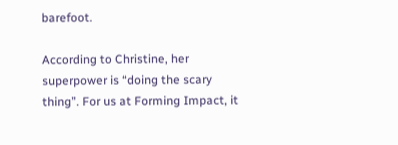barefoot.

According to Christine, her superpower is “doing the scary thing”. For us at Forming Impact, it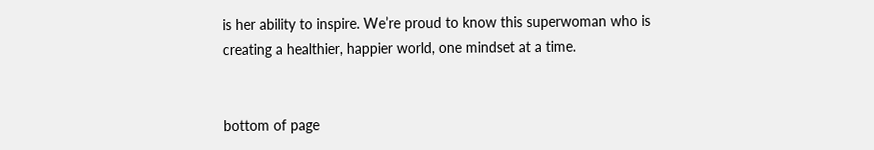is her ability to inspire. We’re proud to know this superwoman who is creating a healthier, happier world, one mindset at a time.


bottom of page